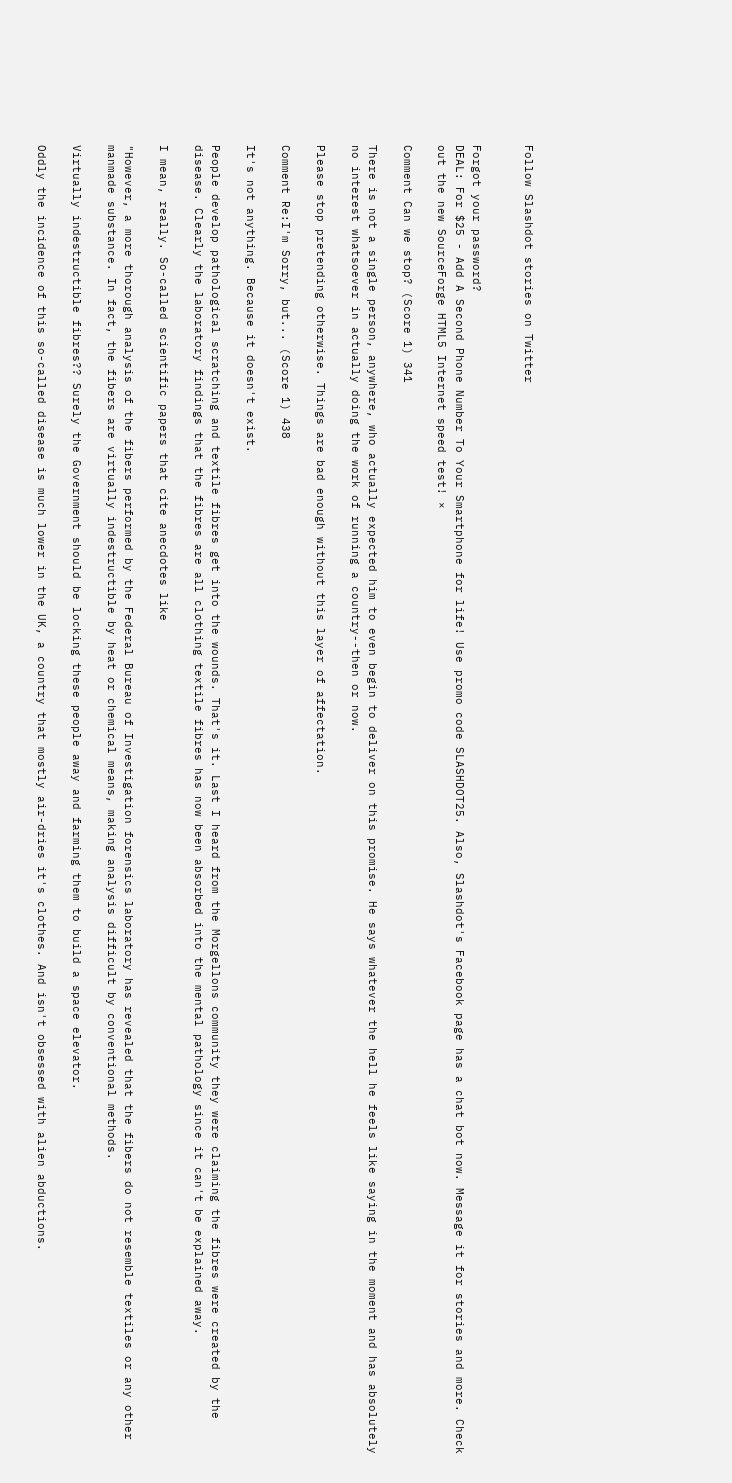Follow Slashdot stories on Twitter


Forgot your password?
DEAL: For $25 - Add A Second Phone Number To Your Smartphone for life! Use promo code SLASHDOT25. Also, Slashdot's Facebook page has a chat bot now. Message it for stories and more. Check out the new SourceForge HTML5 Internet speed test! ×

Comment Can we stop? (Score 1) 341

There is not a single person, anywhere, who actually expected him to even begin to deliver on this promise. He says whatever the hell he feels like saying in the moment and has absolutely no interest whatsoever in actually doing the work of running a country--then or now.

Please stop pretending otherwise. Things are bad enough without this layer of affectation.

Comment Re:I'm Sorry, but... (Score 1) 438

It's not anything. Because it doesn't exist.

People develop pathological scratching and textile fibres get into the wounds. That's it. Last I heard from the Morgellons community they were claiming the fibres were created by the disease. Clearly the laboratory findings that the fibres are all clothing textile fibres has now been absorbed into the mental pathology since it can't be explained away.

I mean, really. So-called scientific papers that cite anecdotes like

"However, a more thorough analysis of the fibers performed by the Federal Bureau of Investigation forensics laboratory has revealed that the fibers do not resemble textiles or any other manmade substance. In fact, the fibers are virtually indestructible by heat or chemical means, making analysis difficult by conventional methods.

Virtually indestructible fibres?? Surely the Government should be locking these people away and farming them to build a space elevator.

Oddly the incidence of this so-called disease is much lower in the UK, a country that mostly air-dries it's clothes. And isn't obsessed with alien abductions.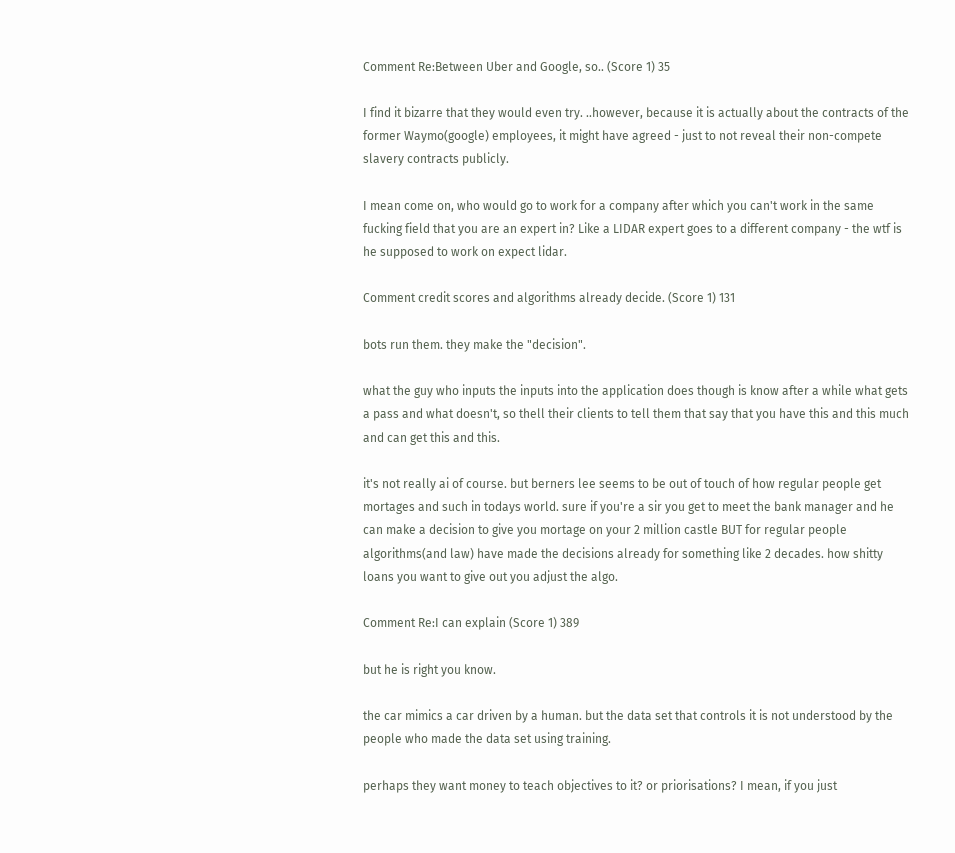Comment Re:Between Uber and Google, so.. (Score 1) 35

I find it bizarre that they would even try. ..however, because it is actually about the contracts of the former Waymo(google) employees, it might have agreed - just to not reveal their non-compete slavery contracts publicly.

I mean come on, who would go to work for a company after which you can't work in the same fucking field that you are an expert in? Like a LIDAR expert goes to a different company - the wtf is he supposed to work on expect lidar.

Comment credit scores and algorithms already decide. (Score 1) 131

bots run them. they make the "decision".

what the guy who inputs the inputs into the application does though is know after a while what gets a pass and what doesn't, so thell their clients to tell them that say that you have this and this much and can get this and this.

it's not really ai of course. but berners lee seems to be out of touch of how regular people get mortages and such in todays world. sure if you're a sir you get to meet the bank manager and he can make a decision to give you mortage on your 2 million castle BUT for regular people algorithms(and law) have made the decisions already for something like 2 decades. how shitty loans you want to give out you adjust the algo.

Comment Re:I can explain (Score 1) 389

but he is right you know.

the car mimics a car driven by a human. but the data set that controls it is not understood by the people who made the data set using training.

perhaps they want money to teach objectives to it? or priorisations? I mean, if you just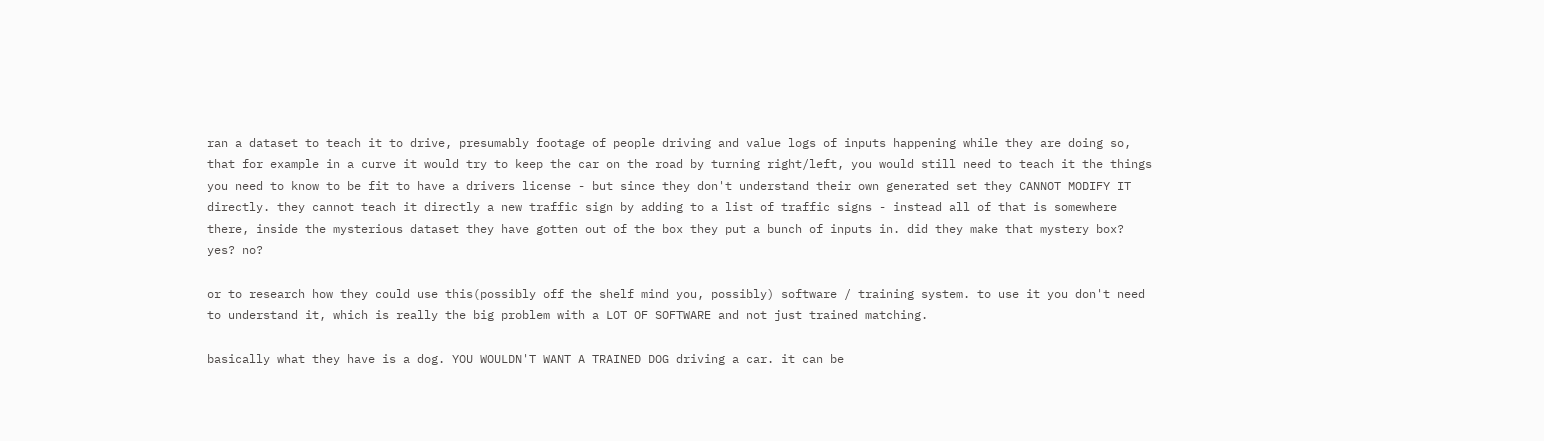ran a dataset to teach it to drive, presumably footage of people driving and value logs of inputs happening while they are doing so, that for example in a curve it would try to keep the car on the road by turning right/left, you would still need to teach it the things you need to know to be fit to have a drivers license - but since they don't understand their own generated set they CANNOT MODIFY IT directly. they cannot teach it directly a new traffic sign by adding to a list of traffic signs - instead all of that is somewhere there, inside the mysterious dataset they have gotten out of the box they put a bunch of inputs in. did they make that mystery box? yes? no?

or to research how they could use this(possibly off the shelf mind you, possibly) software / training system. to use it you don't need to understand it, which is really the big problem with a LOT OF SOFTWARE and not just trained matching.

basically what they have is a dog. YOU WOULDN'T WANT A TRAINED DOG driving a car. it can be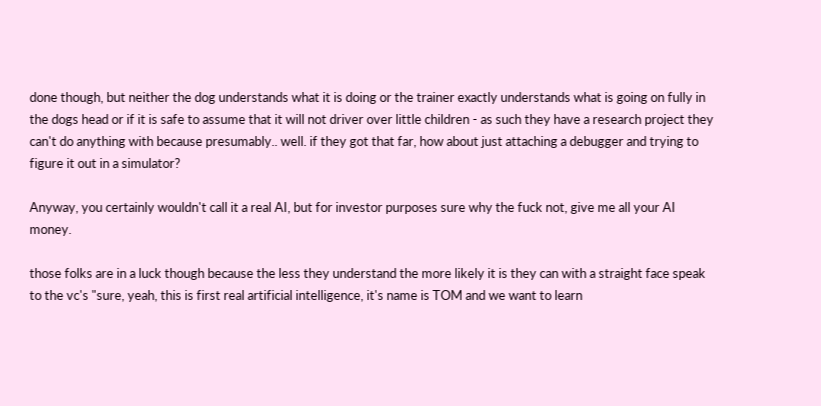done though, but neither the dog understands what it is doing or the trainer exactly understands what is going on fully in the dogs head or if it is safe to assume that it will not driver over little children - as such they have a research project they can't do anything with because presumably.. well. if they got that far, how about just attaching a debugger and trying to figure it out in a simulator?

Anyway, you certainly wouldn't call it a real AI, but for investor purposes sure why the fuck not, give me all your AI money.

those folks are in a luck though because the less they understand the more likely it is they can with a straight face speak to the vc's "sure, yeah, this is first real artificial intelligence, it's name is TOM and we want to learn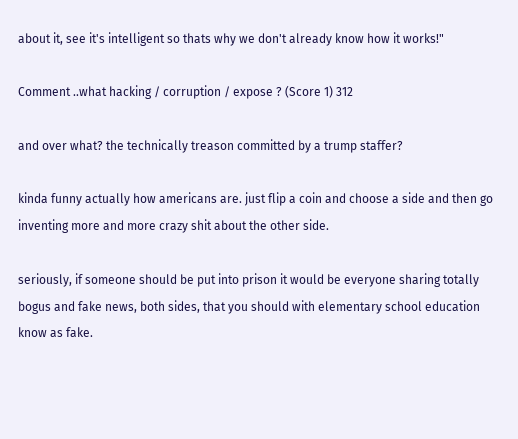about it, see it's intelligent so thats why we don't already know how it works!"

Comment ..what hacking / corruption / expose ? (Score 1) 312

and over what? the technically treason committed by a trump staffer?

kinda funny actually how americans are. just flip a coin and choose a side and then go inventing more and more crazy shit about the other side.

seriously, if someone should be put into prison it would be everyone sharing totally bogus and fake news, both sides, that you should with elementary school education know as fake.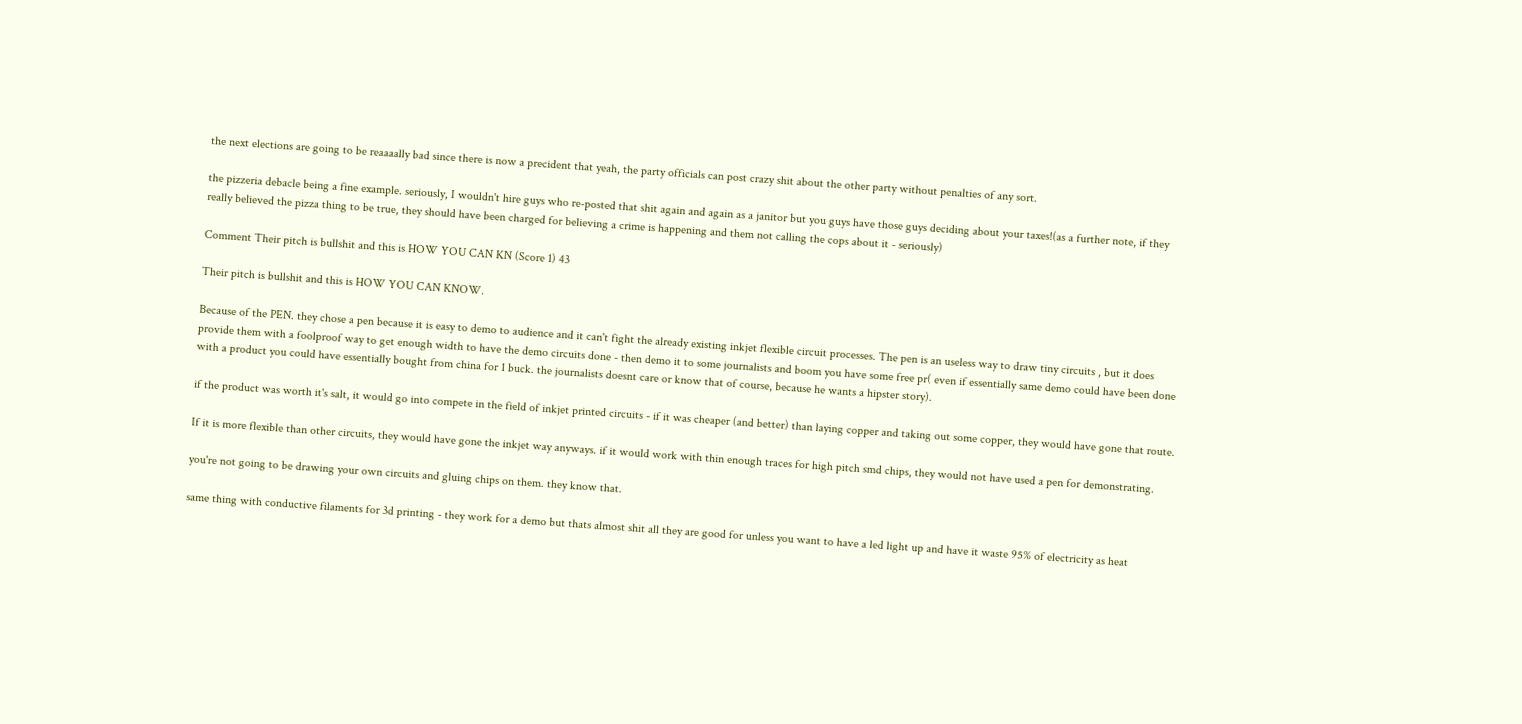the next elections are going to be reaaaally bad since there is now a precident that yeah, the party officials can post crazy shit about the other party without penalties of any sort.

the pizzeria debacle being a fine example. seriously, I wouldn't hire guys who re-posted that shit again and again as a janitor but you guys have those guys deciding about your taxes!(as a further note, if they really believed the pizza thing to be true, they should have been charged for believing a crime is happening and them not calling the cops about it - seriously)

Comment Their pitch is bullshit and this is HOW YOU CAN KN (Score 1) 43

Their pitch is bullshit and this is HOW YOU CAN KNOW.

Because of the PEN. they chose a pen because it is easy to demo to audience and it can't fight the already existing inkjet flexible circuit processes. The pen is an useless way to draw tiny circuits , but it does provide them with a foolproof way to get enough width to have the demo circuits done - then demo it to some journalists and boom you have some free pr( even if essentially same demo could have been done with a product you could have essentially bought from china for 1 buck. the journalists doesnt care or know that of course, because he wants a hipster story).

if the product was worth it's salt, it would go into compete in the field of inkjet printed circuits - if it was cheaper (and better) than laying copper and taking out some copper, they would have gone that route.

If it is more flexible than other circuits, they would have gone the inkjet way anyways. if it would work with thin enough traces for high pitch smd chips, they would not have used a pen for demonstrating.

you're not going to be drawing your own circuits and gluing chips on them. they know that.

same thing with conductive filaments for 3d printing - they work for a demo but thats almost shit all they are good for unless you want to have a led light up and have it waste 95% of electricity as heat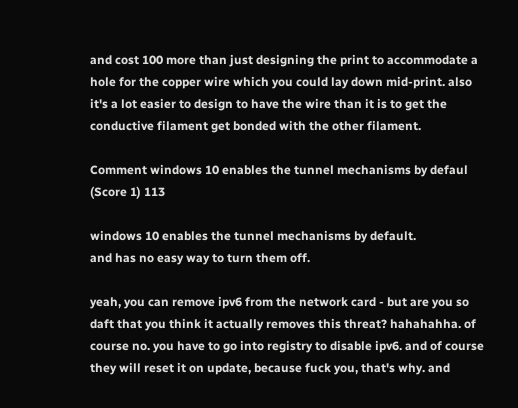and cost 100 more than just designing the print to accommodate a hole for the copper wire which you could lay down mid-print. also it's a lot easier to design to have the wire than it is to get the conductive filament get bonded with the other filament.

Comment windows 10 enables the tunnel mechanisms by defaul (Score 1) 113

windows 10 enables the tunnel mechanisms by default.
and has no easy way to turn them off.

yeah, you can remove ipv6 from the network card - but are you so daft that you think it actually removes this threat? hahahahha. of course no. you have to go into registry to disable ipv6. and of course they will reset it on update, because fuck you, that's why. and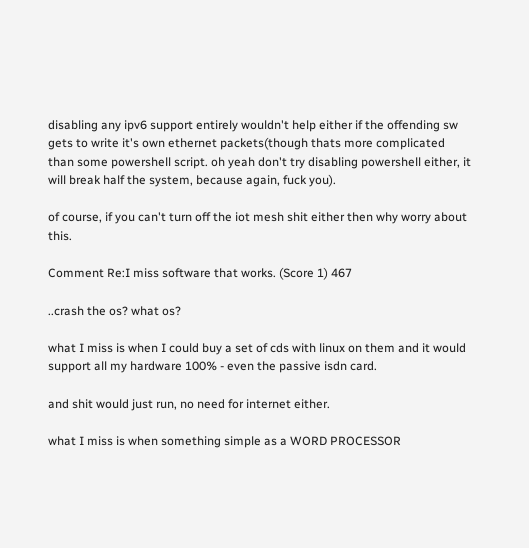disabling any ipv6 support entirely wouldn't help either if the offending sw gets to write it's own ethernet packets(though thats more complicated than some powershell script. oh yeah don't try disabling powershell either, it will break half the system, because again, fuck you).

of course, if you can't turn off the iot mesh shit either then why worry about this.

Comment Re:I miss software that works. (Score 1) 467

..crash the os? what os?

what I miss is when I could buy a set of cds with linux on them and it would support all my hardware 100% - even the passive isdn card.

and shit would just run, no need for internet either.

what I miss is when something simple as a WORD PROCESSOR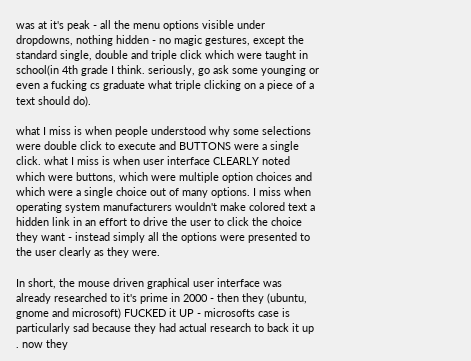was at it's peak - all the menu options visible under dropdowns, nothing hidden - no magic gestures, except the standard single, double and triple click which were taught in school(in 4th grade I think. seriously, go ask some younging or even a fucking cs graduate what triple clicking on a piece of a text should do).

what I miss is when people understood why some selections were double click to execute and BUTTONS were a single click. what I miss is when user interface CLEARLY noted which were buttons, which were multiple option choices and which were a single choice out of many options. I miss when operating system manufacturers wouldn't make colored text a hidden link in an effort to drive the user to click the choice they want - instead simply all the options were presented to the user clearly as they were.

In short, the mouse driven graphical user interface was already researched to it's prime in 2000 - then they (ubuntu, gnome and microsoft) FUCKED it UP - microsofts case is particularly sad because they had actual research to back it up . now they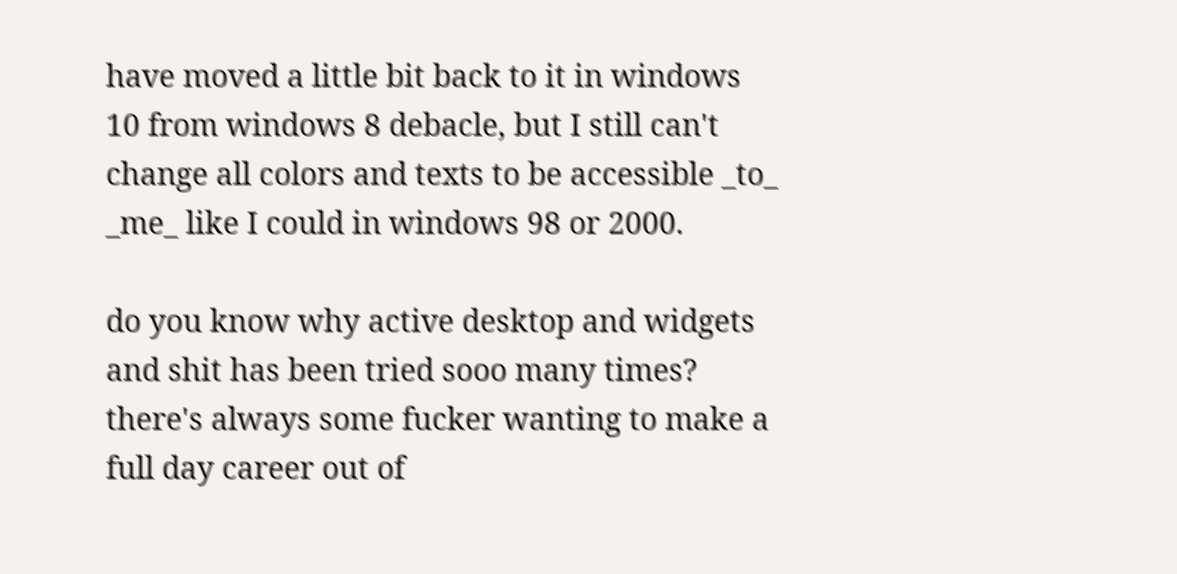have moved a little bit back to it in windows 10 from windows 8 debacle, but I still can't change all colors and texts to be accessible _to_ _me_ like I could in windows 98 or 2000.

do you know why active desktop and widgets and shit has been tried sooo many times? there's always some fucker wanting to make a full day career out of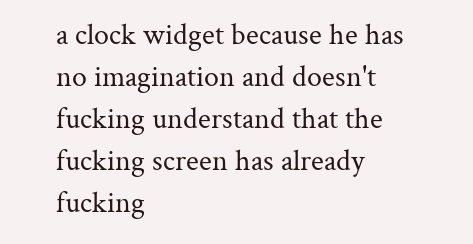a clock widget because he has no imagination and doesn't fucking understand that the fucking screen has already fucking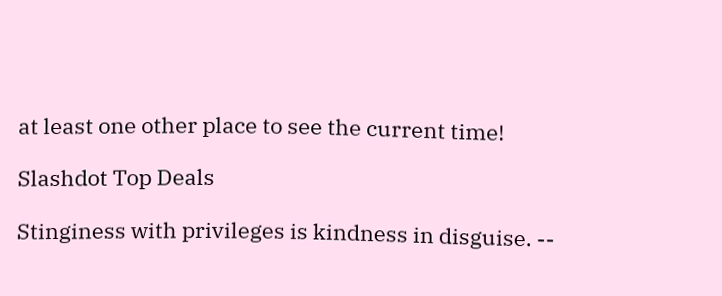at least one other place to see the current time!

Slashdot Top Deals

Stinginess with privileges is kindness in disguise. --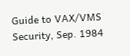Guide to VAX/VMS Security, Sep. 1984